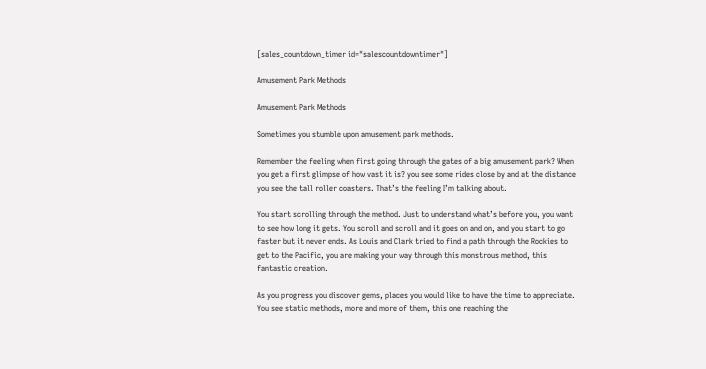[sales_countdown_timer id="salescountdowntimer"]

Amusement Park Methods

Amusement Park Methods

Sometimes you stumble upon amusement park methods.

Remember the feeling when first going through the gates of a big amusement park? When you get a first glimpse of how vast it is? you see some rides close by and at the distance you see the tall roller coasters. That’s the feeling I’m talking about.

You start scrolling through the method. Just to understand what’s before you, you want to see how long it gets. You scroll and scroll and it goes on and on, and you start to go faster but it never ends. As Louis and Clark tried to find a path through the Rockies to get to the Pacific, you are making your way through this monstrous method, this fantastic creation.

As you progress you discover gems, places you would like to have the time to appreciate. You see static methods, more and more of them, this one reaching the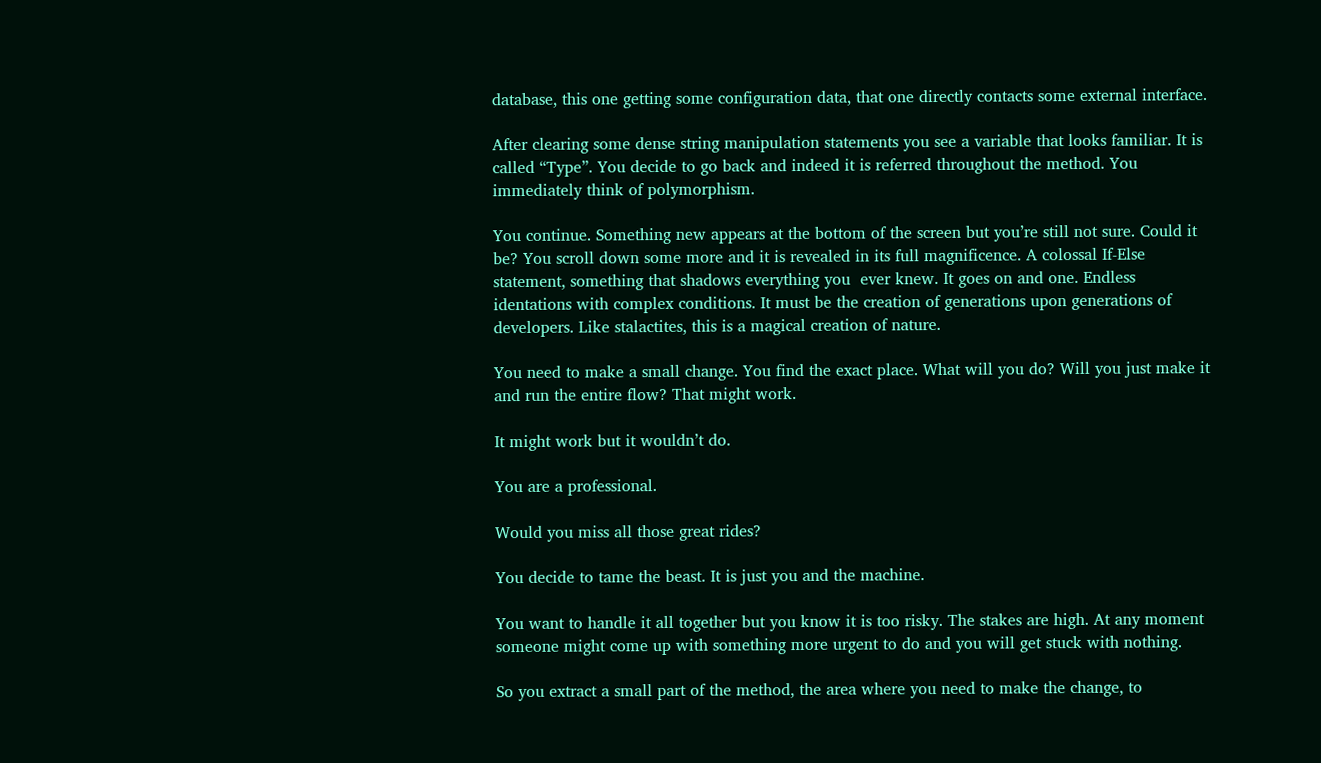database, this one getting some configuration data, that one directly contacts some external interface.

After clearing some dense string manipulation statements you see a variable that looks familiar. It is called “Type”. You decide to go back and indeed it is referred throughout the method. You immediately think of polymorphism.

You continue. Something new appears at the bottom of the screen but you’re still not sure. Could it be? You scroll down some more and it is revealed in its full magnificence. A colossal If-Else statement, something that shadows everything you  ever knew. It goes on and one. Endless identations with complex conditions. It must be the creation of generations upon generations of developers. Like stalactites, this is a magical creation of nature.

You need to make a small change. You find the exact place. What will you do? Will you just make it and run the entire flow? That might work.

It might work but it wouldn’t do.

You are a professional.

Would you miss all those great rides?

You decide to tame the beast. It is just you and the machine.

You want to handle it all together but you know it is too risky. The stakes are high. At any moment someone might come up with something more urgent to do and you will get stuck with nothing.

So you extract a small part of the method, the area where you need to make the change, to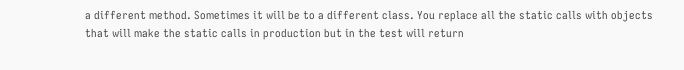a different method. Sometimes it will be to a different class. You replace all the static calls with objects that will make the static calls in production but in the test will return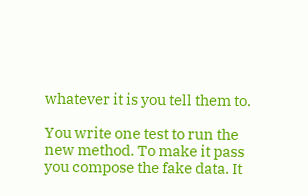whatever it is you tell them to.

You write one test to run the new method. To make it pass you compose the fake data. It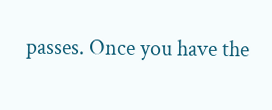passes. Once you have the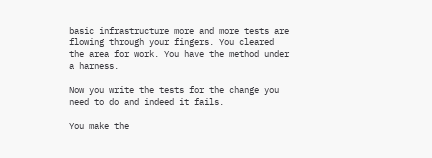basic infrastructure more and more tests are flowing through your fingers. You cleared the area for work. You have the method under a harness.

Now you write the tests for the change you need to do and indeed it fails.

You make the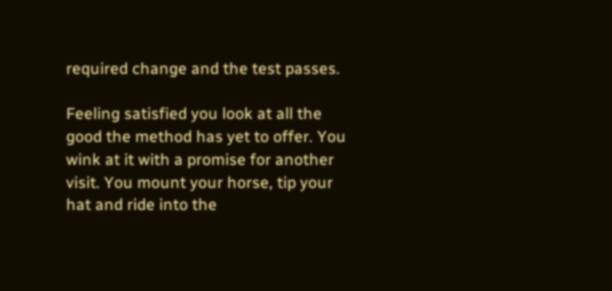required change and the test passes.

Feeling satisfied you look at all the good the method has yet to offer. You wink at it with a promise for another visit. You mount your horse, tip your hat and ride into the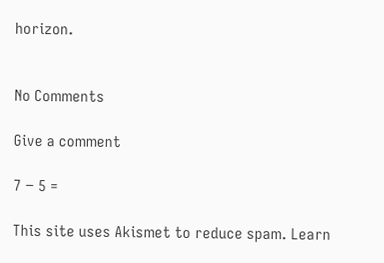horizon.


No Comments

Give a comment

7 − 5 =

This site uses Akismet to reduce spam. Learn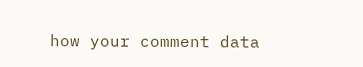how your comment data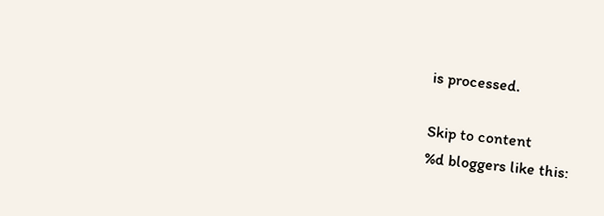is processed.

Skip to content
%d bloggers like this: